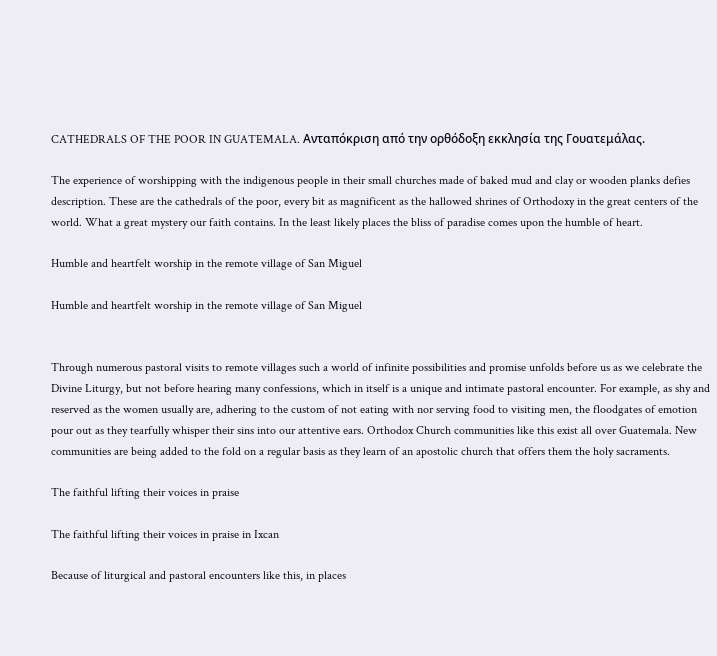CATHEDRALS OF THE POOR IN GUATEMALA. Ανταπόκριση από την ορθόδοξη εκκλησία της Γουατεμάλας.

The experience of worshipping with the indigenous people in their small churches made of baked mud and clay or wooden planks defies description. These are the cathedrals of the poor, every bit as magnificent as the hallowed shrines of Orthodoxy in the great centers of the world. What a great mystery our faith contains. In the least likely places the bliss of paradise comes upon the humble of heart.

Humble and heartfelt worship in the remote village of San Miguel

Humble and heartfelt worship in the remote village of San Miguel


Through numerous pastoral visits to remote villages such a world of infinite possibilities and promise unfolds before us as we celebrate the Divine Liturgy, but not before hearing many confessions, which in itself is a unique and intimate pastoral encounter. For example, as shy and reserved as the women usually are, adhering to the custom of not eating with nor serving food to visiting men, the floodgates of emotion pour out as they tearfully whisper their sins into our attentive ears. Orthodox Church communities like this exist all over Guatemala. New communities are being added to the fold on a regular basis as they learn of an apostolic church that offers them the holy sacraments.

The faithful lifting their voices in praise

The faithful lifting their voices in praise in Ixcan

Because of liturgical and pastoral encounters like this, in places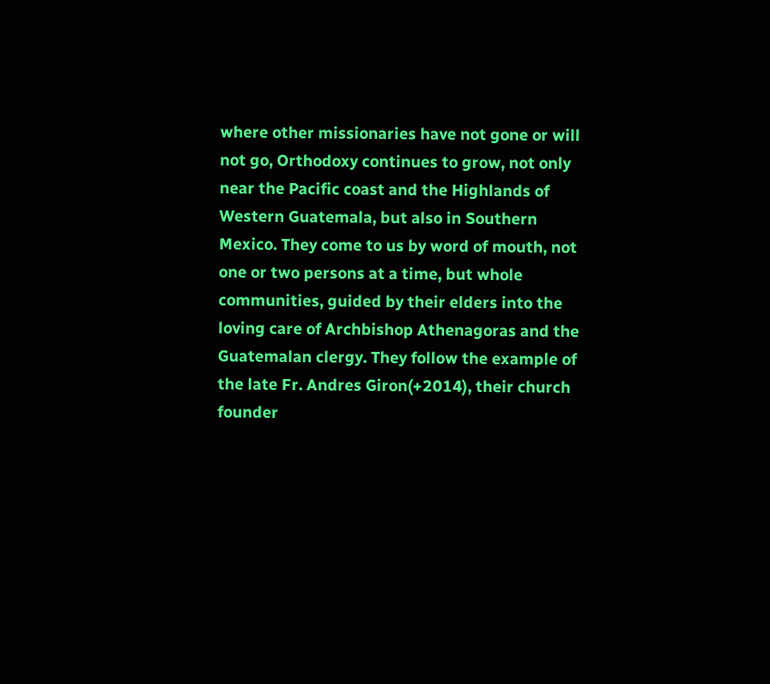where other missionaries have not gone or will not go, Orthodoxy continues to grow, not only near the Pacific coast and the Highlands of Western Guatemala, but also in Southern Mexico. They come to us by word of mouth, not one or two persons at a time, but whole communities, guided by their elders into the loving care of Archbishop Athenagoras and the Guatemalan clergy. They follow the example of the late Fr. Andres Giron(+2014), their church founder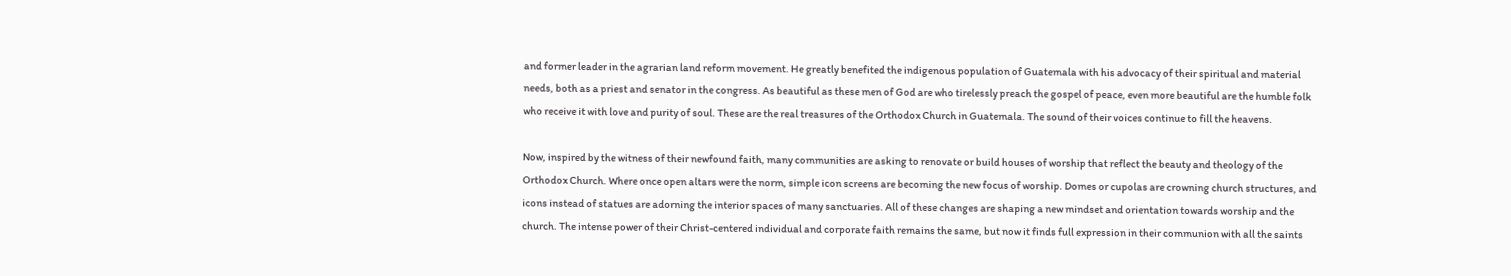and former leader in the agrarian land reform movement. He greatly benefited the indigenous population of Guatemala with his advocacy of their spiritual and material needs, both as a priest and senator in the congress. As beautiful as these men of God are who tirelessly preach the gospel of peace, even more beautiful are the humble folk who receive it with love and purity of soul. These are the real treasures of the Orthodox Church in Guatemala. The sound of their voices continue to fill the heavens.

Now, inspired by the witness of their newfound faith, many communities are asking to renovate or build houses of worship that reflect the beauty and theology of the Orthodox Church. Where once open altars were the norm, simple icon screens are becoming the new focus of worship. Domes or cupolas are crowning church structures, and icons instead of statues are adorning the interior spaces of many sanctuaries. All of these changes are shaping a new mindset and orientation towards worship and the church. The intense power of their Christ-centered individual and corporate faith remains the same, but now it finds full expression in their communion with all the saints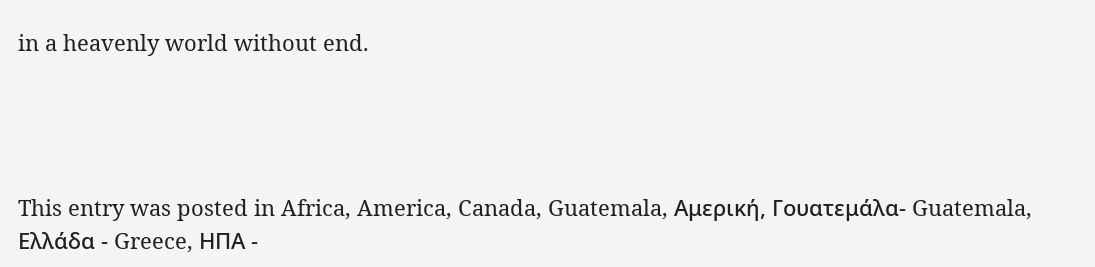in a heavenly world without end.




This entry was posted in Africa, America, Canada, Guatemala, Αμερική, Γουατεμάλα- Guatemala, Ελλάδα - Greece, ΗΠΑ -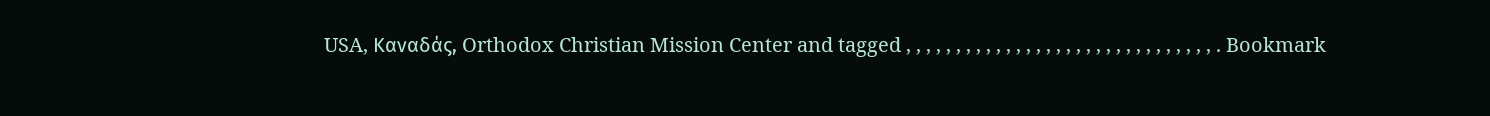USA, Καναδάς, Orthodox Christian Mission Center and tagged , , , , , , , , , , , , , , , , , , , , , , , , , , , , , , , . Bookmark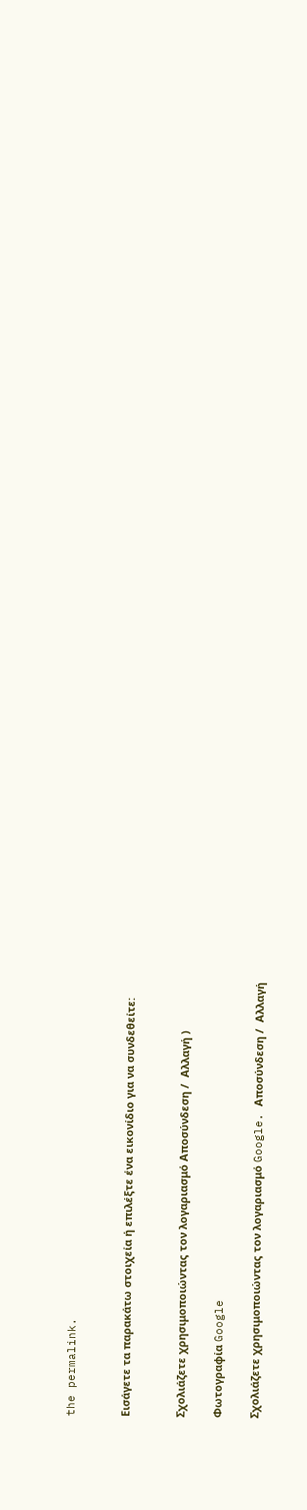the permalink.


Εισάγετε τα παρακάτω στοιχεία ή επιλέξτε ένα εικονίδιο για να συνδεθείτε:


Σχολιάζετε χρησιμοποιώντας τον λογαριασμό Αποσύνδεση /  Αλλαγή )

Φωτογραφία Google

Σχολιάζετε χρησιμοποιώντας τον λογαριασμό Google. Αποσύνδεση /  Αλλαγή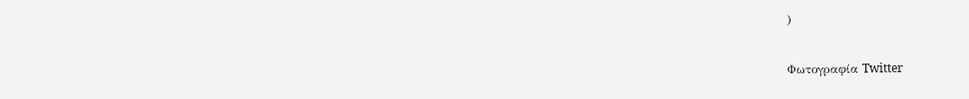)

Φωτογραφία Twitter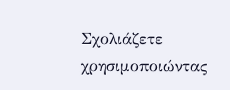Σχολιάζετε χρησιμοποιώντας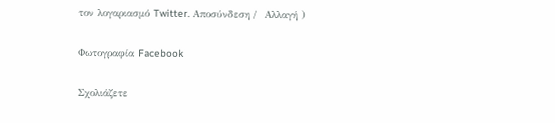τον λογαριασμό Twitter. Αποσύνδεση /  Αλλαγή )

Φωτογραφία Facebook

Σχολιάζετε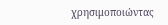χρησιμοποιώντας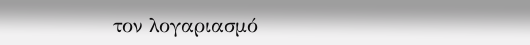τον λογαριασμό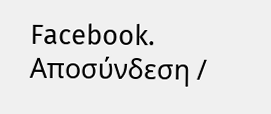Facebook. Αποσύνδεση /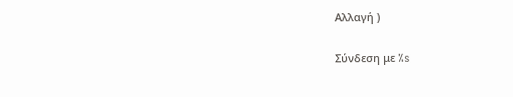Αλλαγή )

Σύνδεση με %s